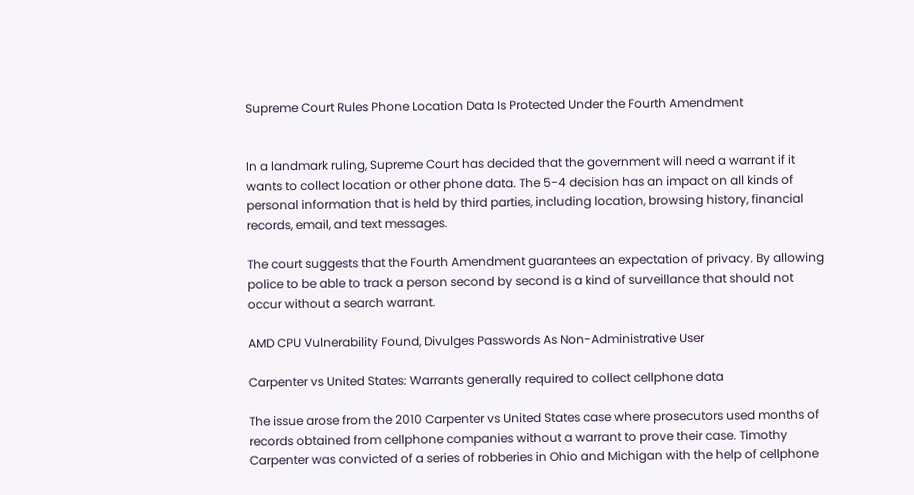Supreme Court Rules Phone Location Data Is Protected Under the Fourth Amendment


In a landmark ruling, Supreme Court has decided that the government will need a warrant if it wants to collect location or other phone data. The 5-4 decision has an impact on all kinds of personal information that is held by third parties, including location, browsing history, financial records, email, and text messages.

The court suggests that the Fourth Amendment guarantees an expectation of privacy. By allowing police to be able to track a person second by second is a kind of surveillance that should not occur without a search warrant.

AMD CPU Vulnerability Found, Divulges Passwords As Non-Administrative User

Carpenter vs United States: Warrants generally required to collect cellphone data

The issue arose from the 2010 Carpenter vs United States case where prosecutors used months of records obtained from cellphone companies without a warrant to prove their case. Timothy Carpenter was convicted of a series of robberies in Ohio and Michigan with the help of cellphone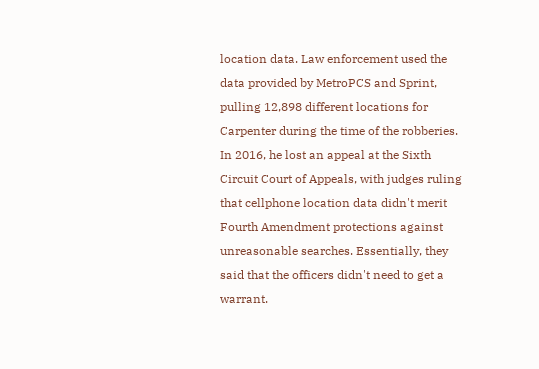location data. Law enforcement used the data provided by MetroPCS and Sprint, pulling 12,898 different locations for Carpenter during the time of the robberies. In 2016, he lost an appeal at the Sixth Circuit Court of Appeals, with judges ruling that cellphone location data didn't merit Fourth Amendment protections against unreasonable searches. Essentially, they said that the officers didn't need to get a warrant.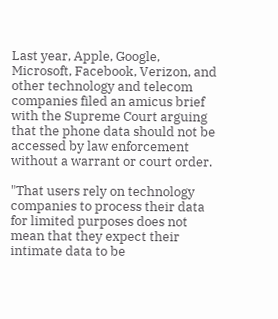Last year, Apple, Google, Microsoft, Facebook, Verizon, and other technology and telecom companies filed an amicus brief with the Supreme Court arguing that the phone data should not be accessed by law enforcement without a warrant or court order.

"That users rely on technology companies to process their data for limited purposes does not mean that they expect their intimate data to be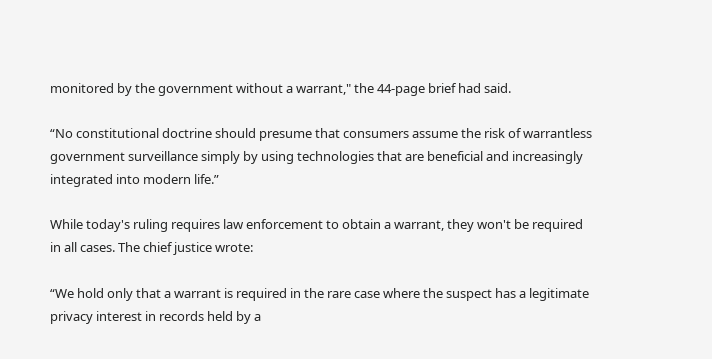monitored by the government without a warrant," the 44-page brief had said.

“No constitutional doctrine should presume that consumers assume the risk of warrantless government surveillance simply by using technologies that are beneficial and increasingly integrated into modern life.”

While today's ruling requires law enforcement to obtain a warrant, they won't be required in all cases. The chief justice wrote:

“We hold only that a warrant is required in the rare case where the suspect has a legitimate privacy interest in records held by a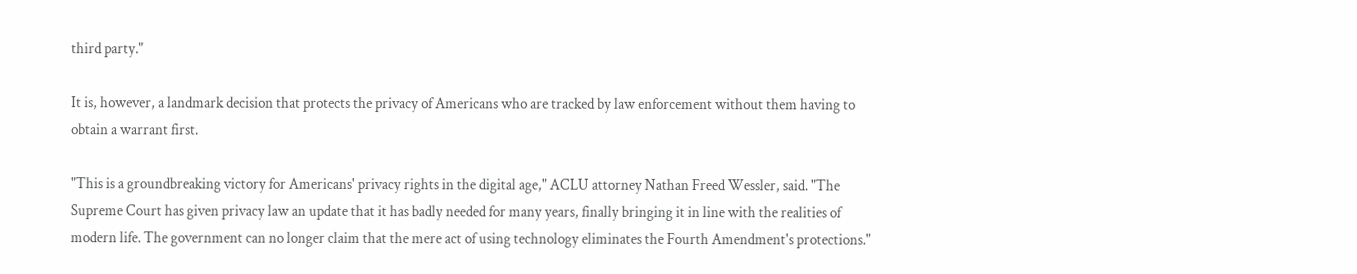third party."

It is, however, a landmark decision that protects the privacy of Americans who are tracked by law enforcement without them having to obtain a warrant first.

"This is a groundbreaking victory for Americans' privacy rights in the digital age," ACLU attorney Nathan Freed Wessler, said. "The Supreme Court has given privacy law an update that it has badly needed for many years, finally bringing it in line with the realities of modern life. The government can no longer claim that the mere act of using technology eliminates the Fourth Amendment's protections."